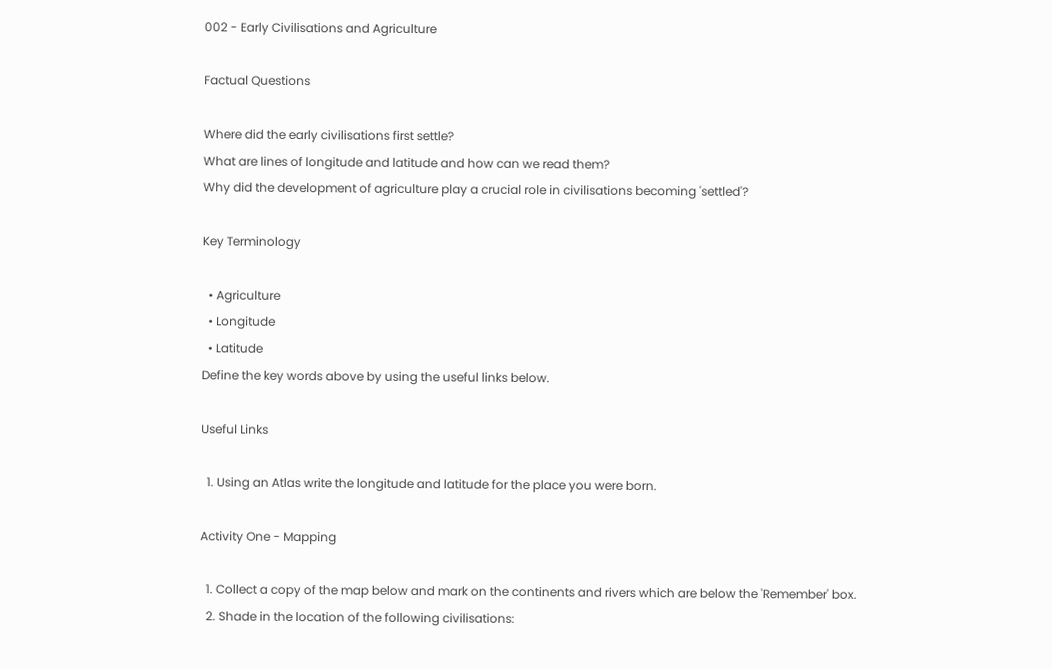002 - Early Civilisations and Agriculture

Factual Questions

Where did the early civilisations first settle?
What are lines of longitude and latitude and how can we read them?
Why did the development of agriculture play a crucial role in civilisations becoming 'settled'?

Key Terminology

  • Agriculture
  • Longitude
  • Latitude
Define the key words above by using the useful links below.

Useful Links

  1. Using an Atlas write the longitude and latitude for the place you were born.

Activity One - Mapping

  1. Collect a copy of the map below and mark on the continents and rivers which are below the 'Remember' box.
  2. Shade in the location of the following civilisations: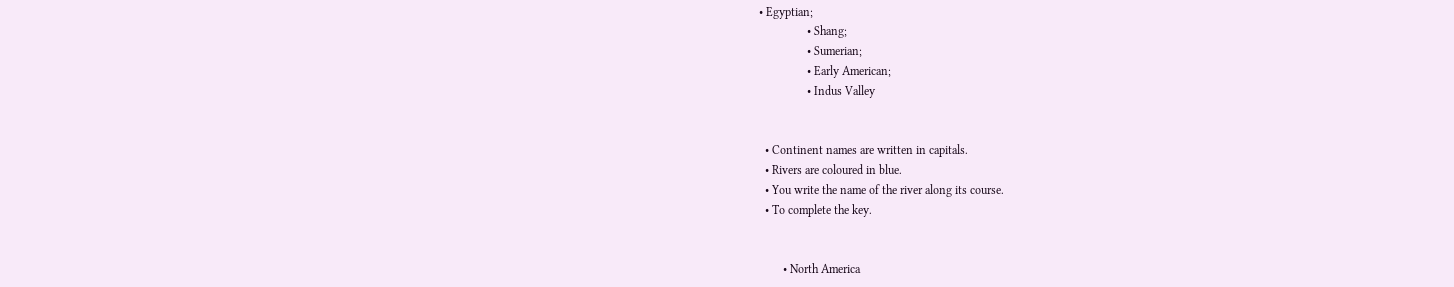• Egyptian;
                • Shang;
                • Sumerian;
                • Early American;
                • Indus Valley


  • Continent names are written in capitals.
  • Rivers are coloured in blue.
  • You write the name of the river along its course.
  • To complete the key.


        • North America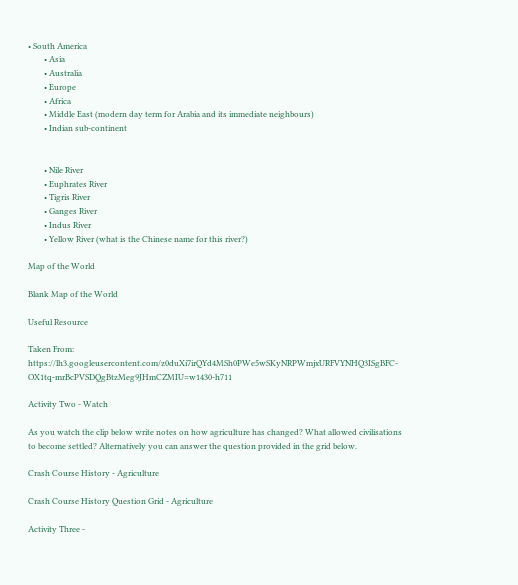• South America
        • Asia
        • Australia
        • Europe
        • Africa
        • Middle East (modern day term for Arabia and its immediate neighbours)
        • Indian sub-continent


        • Nile River
        • Euphrates River
        • Tigris River
        • Ganges River
        • Indus River
        • Yellow River (what is the Chinese name for this river?)

Map of the World

Blank Map of the World

Useful Resource

Taken From: https://lh3.googleusercontent.com/z0duXi7irQYd4MSh0PWe5wSKyNRPWmjxURFVYNHQ3ISgBFC-OX1tq-mrBcPVSDQgBtzMeg9JHmCZMIU=w1430-h711

Activity Two - Watch

As you watch the clip below write notes on how agriculture has changed? What allowed civilisations to become settled? Alternatively you can answer the question provided in the grid below.

Crash Course History - Agriculture

Crash Course History Question Grid - Agriculture

Activity Three -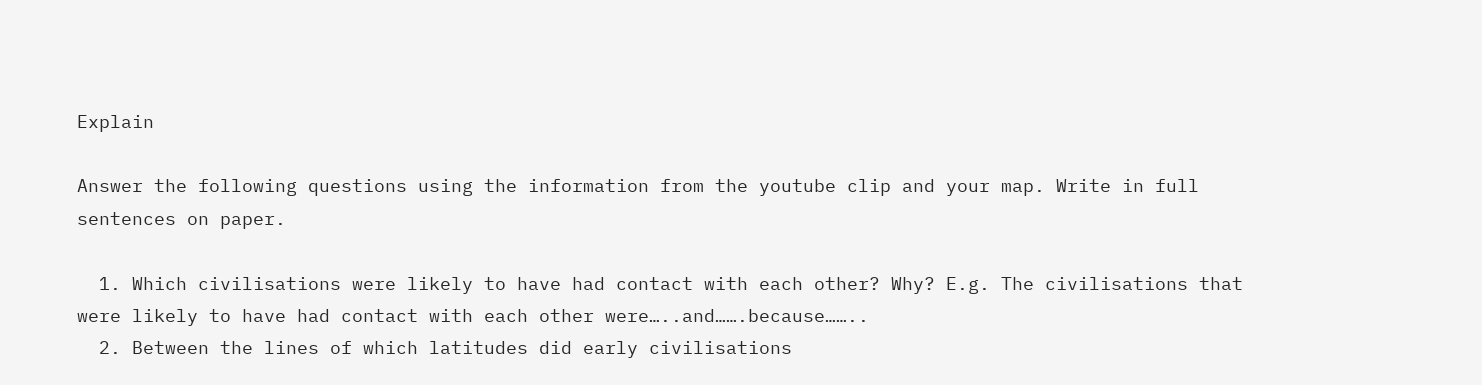Explain

Answer the following questions using the information from the youtube clip and your map. Write in full sentences on paper.

  1. Which civilisations were likely to have had contact with each other? Why? E.g. The civilisations that were likely to have had contact with each other were…..and…….because……..
  2. Between the lines of which latitudes did early civilisations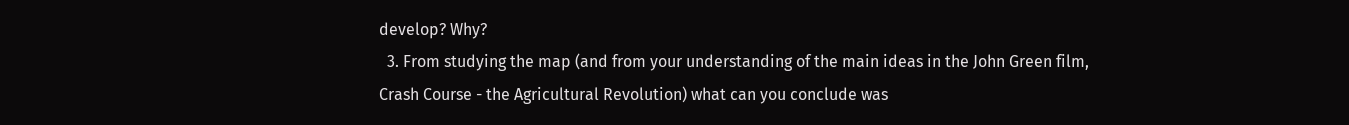develop? Why?
  3. From studying the map (and from your understanding of the main ideas in the John Green film, Crash Course - the Agricultural Revolution) what can you conclude was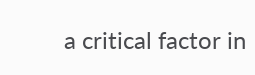a critical factor in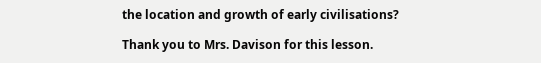the location and growth of early civilisations?

Thank you to Mrs. Davison for this lesson.